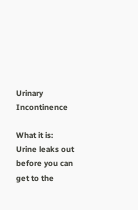Urinary Incontinence

What it is: Urine leaks out before you can get to the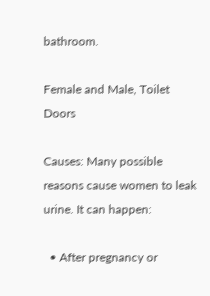bathroom.

Female and Male, Toilet Doors

Causes: Many possible reasons cause women to leak urine. It can happen:

  • After pregnancy or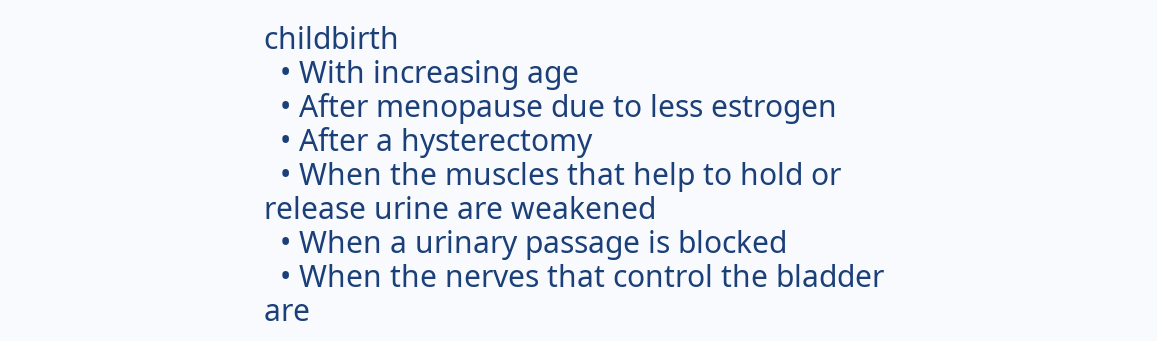childbirth
  • With increasing age
  • After menopause due to less estrogen
  • After a hysterectomy
  • When the muscles that help to hold or release urine are weakened
  • When a urinary passage is blocked
  • When the nerves that control the bladder are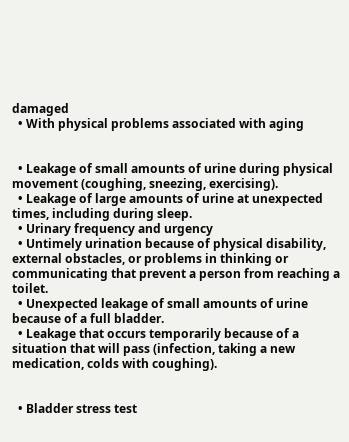damaged
  • With physical problems associated with aging


  • Leakage of small amounts of urine during physical movement (coughing, sneezing, exercising).
  • Leakage of large amounts of urine at unexpected times, including during sleep.
  • Urinary frequency and urgency
  • Untimely urination because of physical disability, external obstacles, or problems in thinking or communicating that prevent a person from reaching a toilet.
  • Unexpected leakage of small amounts of urine because of a full bladder.
  • Leakage that occurs temporarily because of a situation that will pass (infection, taking a new medication, colds with coughing).


  • Bladder stress test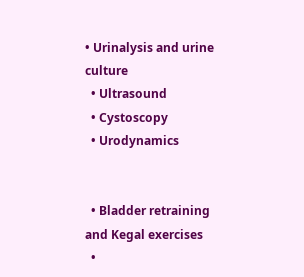• Urinalysis and urine culture
  • Ultrasound
  • Cystoscopy
  • Urodynamics


  • Bladder retraining and Kegal exercises
  •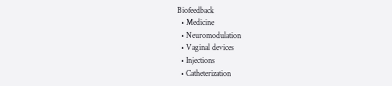Biofeedback
  • Medicine
  • Neuromodulation
  • Vaginal devices
  • Injections
  • Catheterization